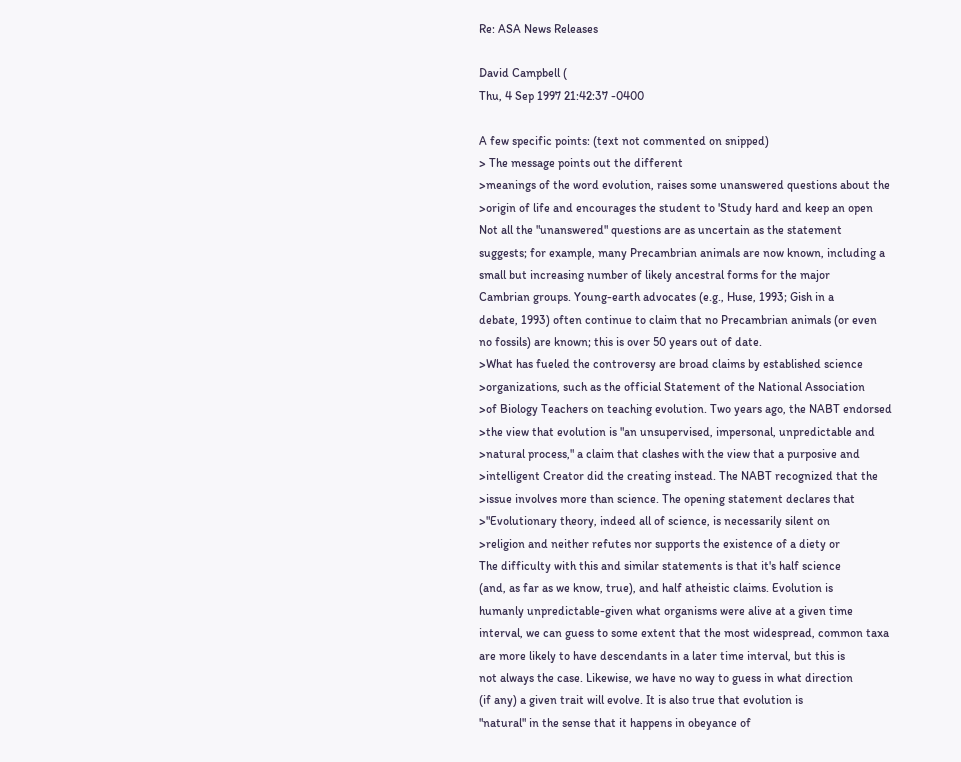Re: ASA News Releases

David Campbell (
Thu, 4 Sep 1997 21:42:37 -0400

A few specific points: (text not commented on snipped)
> The message points out the different
>meanings of the word evolution, raises some unanswered questions about the
>origin of life and encourages the student to 'Study hard and keep an open
Not all the "unanswered" questions are as uncertain as the statement
suggests; for example, many Precambrian animals are now known, including a
small but increasing number of likely ancestral forms for the major
Cambrian groups. Young-earth advocates (e.g., Huse, 1993; Gish in a
debate, 1993) often continue to claim that no Precambrian animals (or even
no fossils) are known; this is over 50 years out of date.
>What has fueled the controversy are broad claims by established science
>organizations, such as the official Statement of the National Association
>of Biology Teachers on teaching evolution. Two years ago, the NABT endorsed
>the view that evolution is "an unsupervised, impersonal, unpredictable and
>natural process," a claim that clashes with the view that a purposive and
>intelligent Creator did the creating instead. The NABT recognized that the
>issue involves more than science. The opening statement declares that
>"Evolutionary theory, indeed all of science, is necessarily silent on
>religion and neither refutes nor supports the existence of a diety or
The difficulty with this and similar statements is that it's half science
(and, as far as we know, true), and half atheistic claims. Evolution is
humanly unpredictable-given what organisms were alive at a given time
interval, we can guess to some extent that the most widespread, common taxa
are more likely to have descendants in a later time interval, but this is
not always the case. Likewise, we have no way to guess in what direction
(if any) a given trait will evolve. It is also true that evolution is
"natural" in the sense that it happens in obeyance of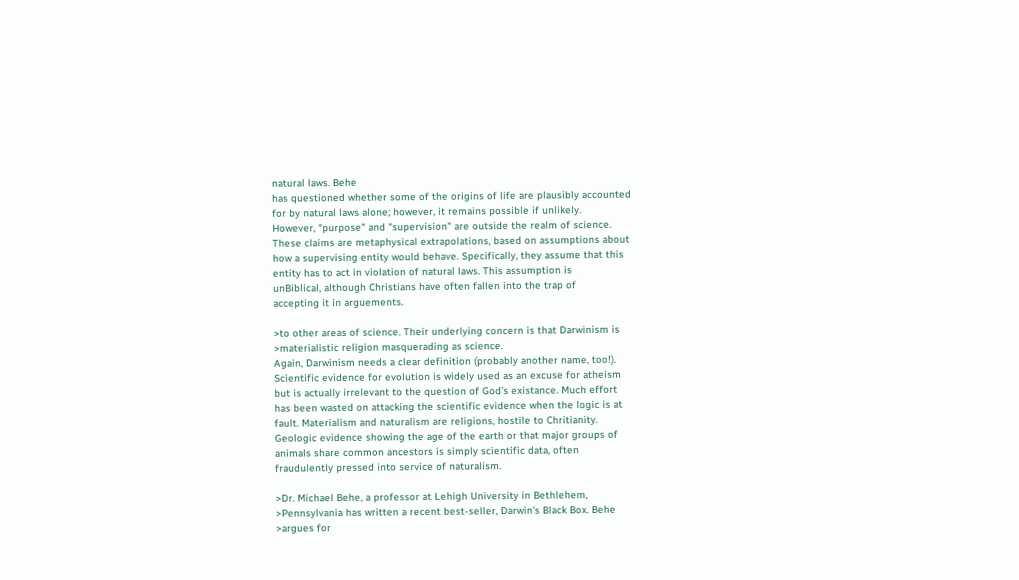natural laws. Behe
has questioned whether some of the origins of life are plausibly accounted
for by natural laws alone; however, it remains possible if unlikely.
However, "purpose" and "supervision" are outside the realm of science.
These claims are metaphysical extrapolations, based on assumptions about
how a supervising entity would behave. Specifically, they assume that this
entity has to act in violation of natural laws. This assumption is
unBiblical, although Christians have often fallen into the trap of
accepting it in arguements.

>to other areas of science. Their underlying concern is that Darwinism is
>materialistic religion masquerading as science.
Again, Darwinism needs a clear definition (probably another name, too!).
Scientific evidence for evolution is widely used as an excuse for atheism
but is actually irrelevant to the question of God's existance. Much effort
has been wasted on attacking the scientific evidence when the logic is at
fault. Materialism and naturalism are religions, hostile to Chritianity.
Geologic evidence showing the age of the earth or that major groups of
animals share common ancestors is simply scientific data, often
fraudulently pressed into service of naturalism.

>Dr. Michael Behe, a professor at Lehigh University in Bethlehem,
>Pennsylvania has written a recent best-seller, Darwin's Black Box. Behe
>argues for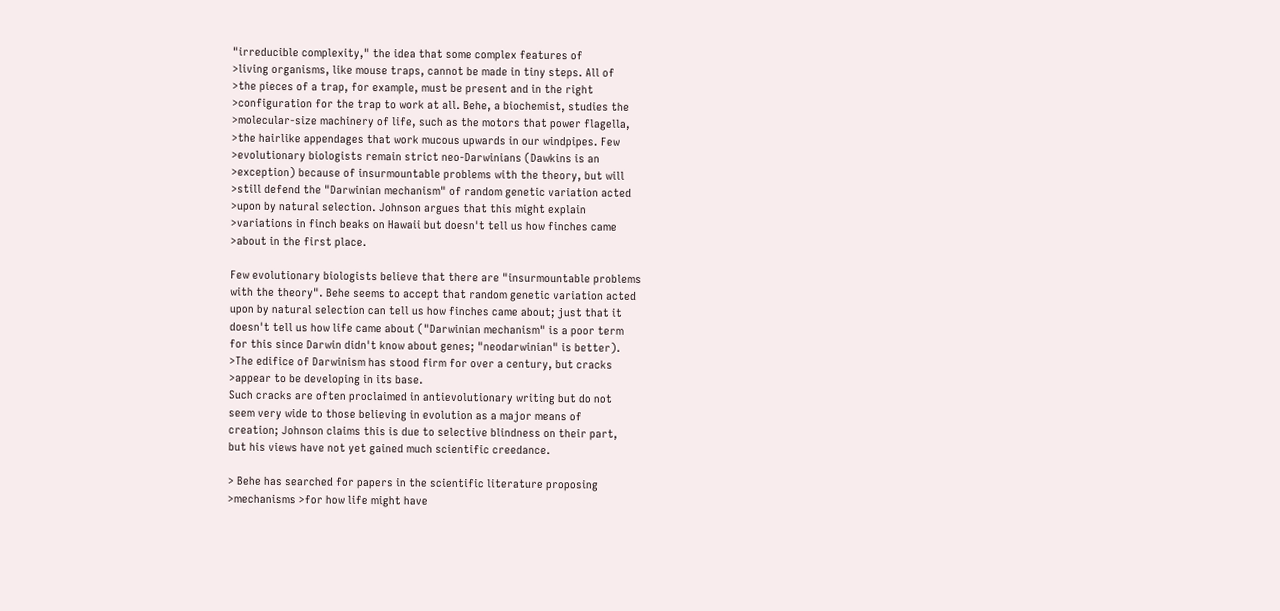"irreducible complexity," the idea that some complex features of
>living organisms, like mouse traps, cannot be made in tiny steps. All of
>the pieces of a trap, for example, must be present and in the right
>configuration for the trap to work at all. Behe, a biochemist, studies the
>molecular-size machinery of life, such as the motors that power flagella,
>the hairlike appendages that work mucous upwards in our windpipes. Few
>evolutionary biologists remain strict neo-Darwinians (Dawkins is an
>exception) because of insurmountable problems with the theory, but will
>still defend the "Darwinian mechanism" of random genetic variation acted
>upon by natural selection. Johnson argues that this might explain
>variations in finch beaks on Hawaii but doesn't tell us how finches came
>about in the first place.

Few evolutionary biologists believe that there are "insurmountable problems
with the theory". Behe seems to accept that random genetic variation acted
upon by natural selection can tell us how finches came about; just that it
doesn't tell us how life came about ("Darwinian mechanism" is a poor term
for this since Darwin didn't know about genes; "neodarwinian" is better).
>The edifice of Darwinism has stood firm for over a century, but cracks
>appear to be developing in its base.
Such cracks are often proclaimed in antievolutionary writing but do not
seem very wide to those believing in evolution as a major means of
creation; Johnson claims this is due to selective blindness on their part,
but his views have not yet gained much scientific creedance.

> Behe has searched for papers in the scientific literature proposing
>mechanisms >for how life might have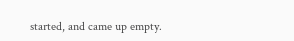started, and came up empty.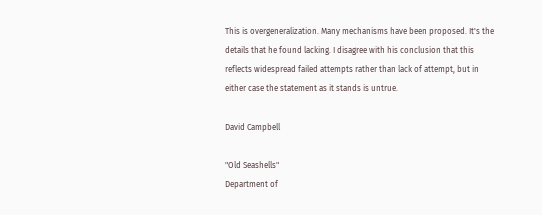This is overgeneralization. Many mechanisms have been proposed. It's the
details that he found lacking. I disagree with his conclusion that this
reflects widespread failed attempts rather than lack of attempt, but in
either case the statement as it stands is untrue.

David Campbell

"Old Seashells"
Department of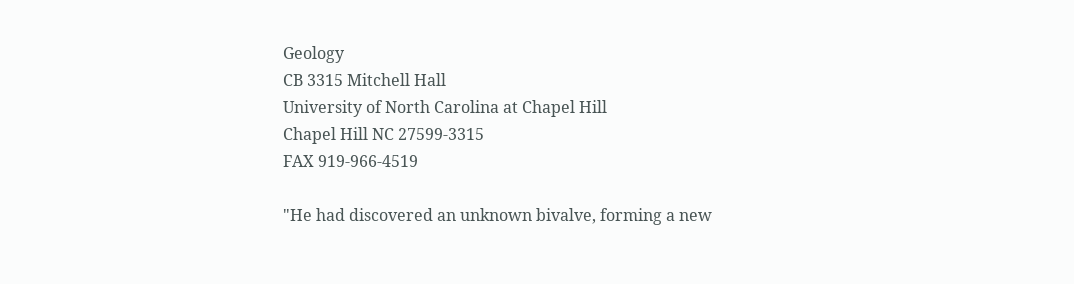Geology
CB 3315 Mitchell Hall
University of North Carolina at Chapel Hill
Chapel Hill NC 27599-3315
FAX 919-966-4519

"He had discovered an unknown bivalve, forming a new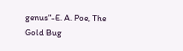genus"-E. A. Poe, The
Gold Bug